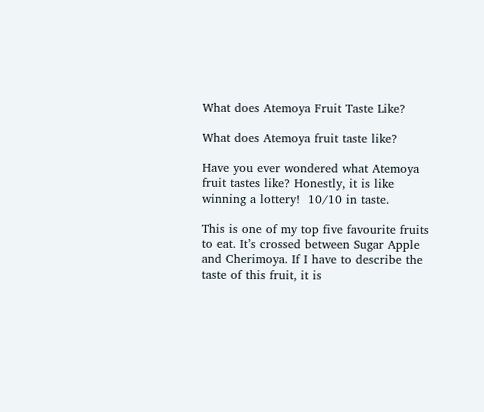What does Atemoya Fruit Taste Like?

What does Atemoya fruit taste like?

Have you ever wondered what Atemoya fruit tastes like? Honestly, it is like winning a lottery!  10/10 in taste.

This is one of my top five favourite fruits to eat. It’s crossed between Sugar Apple and Cherimoya. If I have to describe the taste of this fruit, it is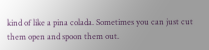kind of like a pina colada. Sometimes you can just cut them open and spoon them out.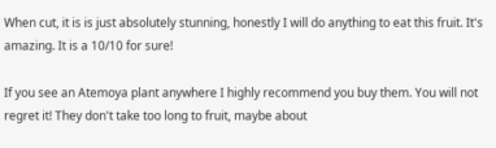When cut, it is is just absolutely stunning, honestly I will do anything to eat this fruit. It's amazing. It is a 10/10 for sure!

If you see an Atemoya plant anywhere I highly recommend you buy them. You will not regret it! They don't take too long to fruit, maybe about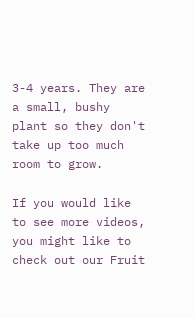3-4 years. They are a small, bushy plant so they don't take up too much room to grow.

If you would like to see more videos, you might like to check out our Fruit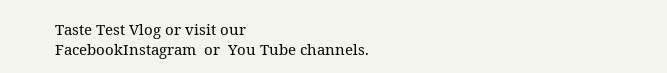Taste Test Vlog or visit our FacebookInstagram  or  You Tube channels.